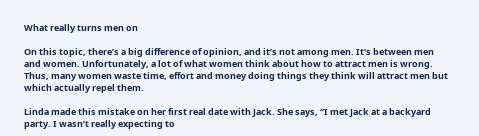What really turns men on

On this topic, there’s a big difference of opinion, and it’s not among men. It’s between men and women. Unfortunately, a lot of what women think about how to attract men is wrong. Thus, many women waste time, effort and money doing things they think will attract men but which actually repel them.

Linda made this mistake on her first real date with Jack. She says, “I met Jack at a backyard party. I wasn’t really expecting to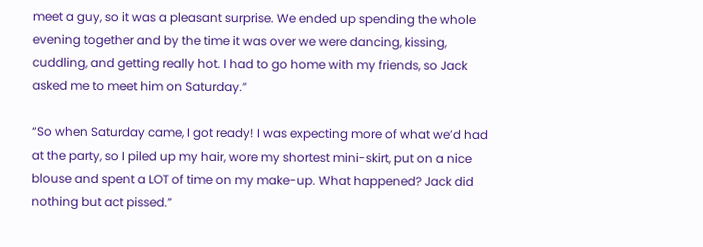meet a guy, so it was a pleasant surprise. We ended up spending the whole evening together and by the time it was over we were dancing, kissing, cuddling, and getting really hot. I had to go home with my friends, so Jack asked me to meet him on Saturday.”

“So when Saturday came, I got ready! I was expecting more of what we’d had at the party, so I piled up my hair, wore my shortest mini-skirt, put on a nice blouse and spent a LOT of time on my make-up. What happened? Jack did nothing but act pissed.”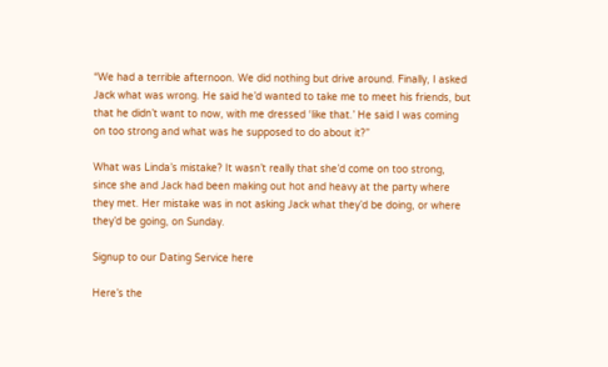“We had a terrible afternoon. We did nothing but drive around. Finally, I asked Jack what was wrong. He said he’d wanted to take me to meet his friends, but that he didn’t want to now, with me dressed ‘like that.’ He said I was coming on too strong and what was he supposed to do about it?”

What was Linda’s mistake? It wasn’t really that she’d come on too strong, since she and Jack had been making out hot and heavy at the party where they met. Her mistake was in not asking Jack what they’d be doing, or where they’d be going, on Sunday.

Signup to our Dating Service here

Here’s the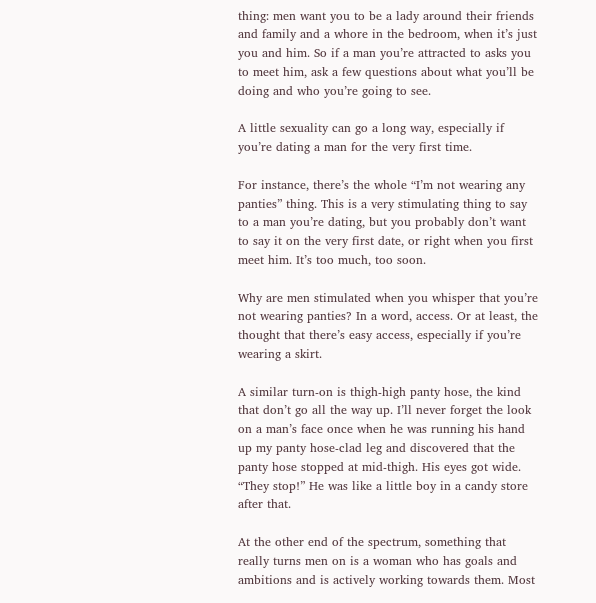thing: men want you to be a lady around their friends and family and a whore in the bedroom, when it’s just you and him. So if a man you’re attracted to asks you to meet him, ask a few questions about what you’ll be doing and who you’re going to see.

A little sexuality can go a long way, especially if you’re dating a man for the very first time.

For instance, there’s the whole “I’m not wearing any panties” thing. This is a very stimulating thing to say to a man you’re dating, but you probably don’t want to say it on the very first date, or right when you first meet him. It’s too much, too soon.

Why are men stimulated when you whisper that you’re not wearing panties? In a word, access. Or at least, the thought that there’s easy access, especially if you’re wearing a skirt.

A similar turn-on is thigh-high panty hose, the kind that don’t go all the way up. I’ll never forget the look on a man’s face once when he was running his hand up my panty hose-clad leg and discovered that the panty hose stopped at mid-thigh. His eyes got wide. “They stop!” He was like a little boy in a candy store after that.

At the other end of the spectrum, something that really turns men on is a woman who has goals and ambitions and is actively working towards them. Most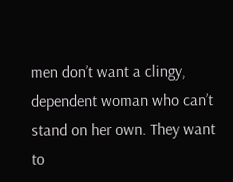men don’t want a clingy, dependent woman who can’t stand on her own. They want to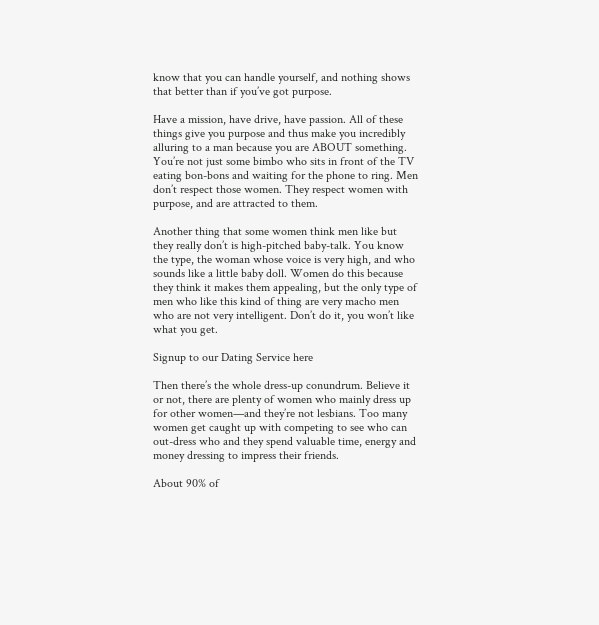know that you can handle yourself, and nothing shows that better than if you’ve got purpose.

Have a mission, have drive, have passion. All of these things give you purpose and thus make you incredibly alluring to a man because you are ABOUT something. You’re not just some bimbo who sits in front of the TV eating bon-bons and waiting for the phone to ring. Men don’t respect those women. They respect women with purpose, and are attracted to them.

Another thing that some women think men like but they really don’t is high-pitched baby-talk. You know the type, the woman whose voice is very high, and who sounds like a little baby doll. Women do this because they think it makes them appealing, but the only type of men who like this kind of thing are very macho men who are not very intelligent. Don’t do it, you won’t like what you get.

Signup to our Dating Service here

Then there’s the whole dress-up conundrum. Believe it or not, there are plenty of women who mainly dress up for other women—and they’re not lesbians. Too many women get caught up with competing to see who can out-dress who and they spend valuable time, energy and money dressing to impress their friends.

About 90% of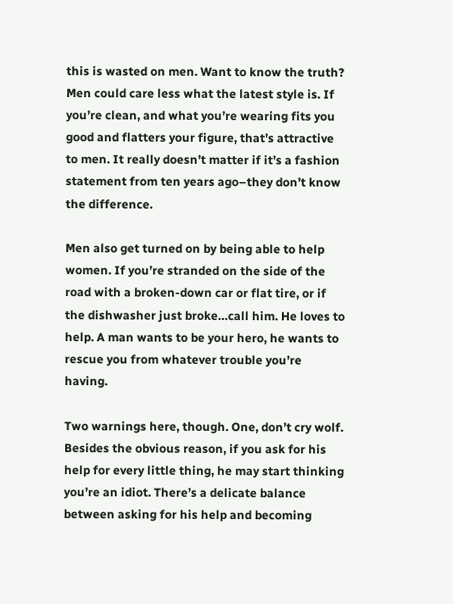this is wasted on men. Want to know the truth? Men could care less what the latest style is. If you’re clean, and what you’re wearing fits you good and flatters your figure, that’s attractive to men. It really doesn’t matter if it’s a fashion statement from ten years ago–they don’t know the difference.

Men also get turned on by being able to help women. If you’re stranded on the side of the road with a broken-down car or flat tire, or if the dishwasher just broke…call him. He loves to help. A man wants to be your hero, he wants to rescue you from whatever trouble you’re having.

Two warnings here, though. One, don’t cry wolf. Besides the obvious reason, if you ask for his help for every little thing, he may start thinking you’re an idiot. There’s a delicate balance between asking for his help and becoming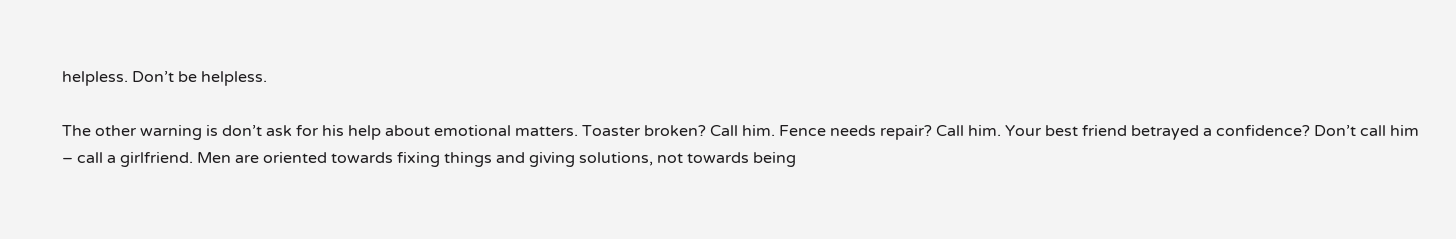helpless. Don’t be helpless.

The other warning is don’t ask for his help about emotional matters. Toaster broken? Call him. Fence needs repair? Call him. Your best friend betrayed a confidence? Don’t call him – call a girlfriend. Men are oriented towards fixing things and giving solutions, not towards being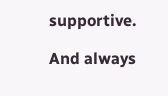supportive.

And always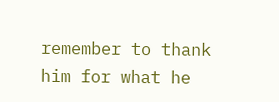remember to thank him for what he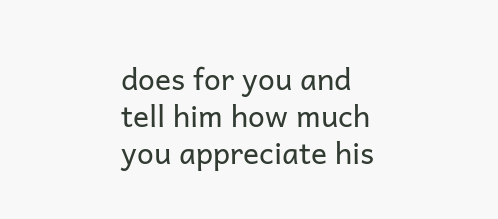does for you and tell him how much you appreciate his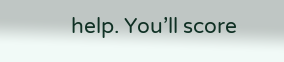help. You’ll score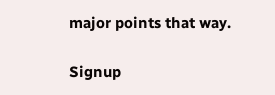major points that way.

Signup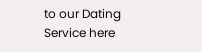to our Dating Service here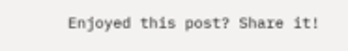Enjoyed this post? Share it!